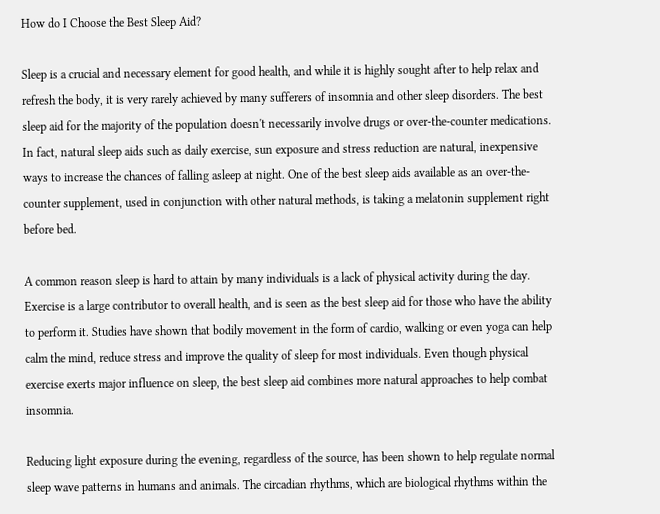How do I Choose the Best Sleep Aid?

Sleep is a crucial and necessary element for good health, and while it is highly sought after to help relax and refresh the body, it is very rarely achieved by many sufferers of insomnia and other sleep disorders. The best sleep aid for the majority of the population doesn't necessarily involve drugs or over-the-counter medications. In fact, natural sleep aids such as daily exercise, sun exposure and stress reduction are natural, inexpensive ways to increase the chances of falling asleep at night. One of the best sleep aids available as an over-the-counter supplement, used in conjunction with other natural methods, is taking a melatonin supplement right before bed.

A common reason sleep is hard to attain by many individuals is a lack of physical activity during the day. Exercise is a large contributor to overall health, and is seen as the best sleep aid for those who have the ability to perform it. Studies have shown that bodily movement in the form of cardio, walking or even yoga can help calm the mind, reduce stress and improve the quality of sleep for most individuals. Even though physical exercise exerts major influence on sleep, the best sleep aid combines more natural approaches to help combat insomnia.

Reducing light exposure during the evening, regardless of the source, has been shown to help regulate normal sleep wave patterns in humans and animals. The circadian rhythms, which are biological rhythms within the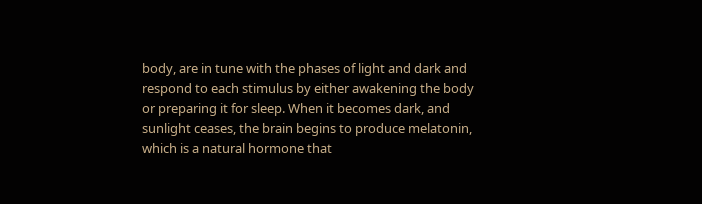body, are in tune with the phases of light and dark and respond to each stimulus by either awakening the body or preparing it for sleep. When it becomes dark, and sunlight ceases, the brain begins to produce melatonin, which is a natural hormone that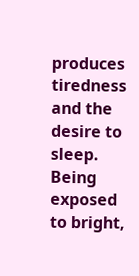produces tiredness and the desire to sleep. Being exposed to bright,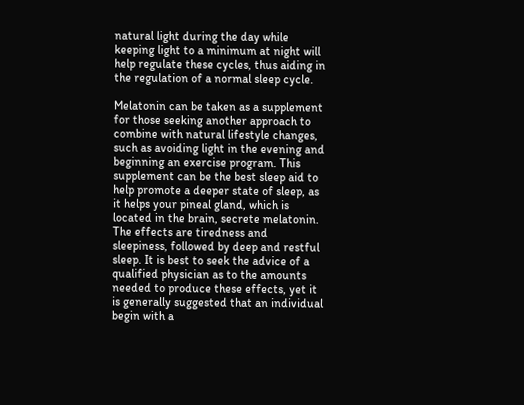natural light during the day while keeping light to a minimum at night will help regulate these cycles, thus aiding in the regulation of a normal sleep cycle.

Melatonin can be taken as a supplement for those seeking another approach to combine with natural lifestyle changes, such as avoiding light in the evening and beginning an exercise program. This supplement can be the best sleep aid to help promote a deeper state of sleep, as it helps your pineal gland, which is located in the brain, secrete melatonin. The effects are tiredness and sleepiness, followed by deep and restful sleep. It is best to seek the advice of a qualified physician as to the amounts needed to produce these effects, yet it is generally suggested that an individual begin with a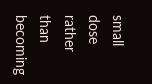small dose rather than becoming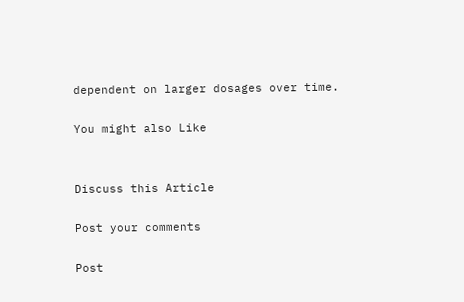dependent on larger dosages over time.

You might also Like


Discuss this Article

Post your comments

Post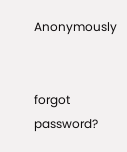Anonymously


forgot password?